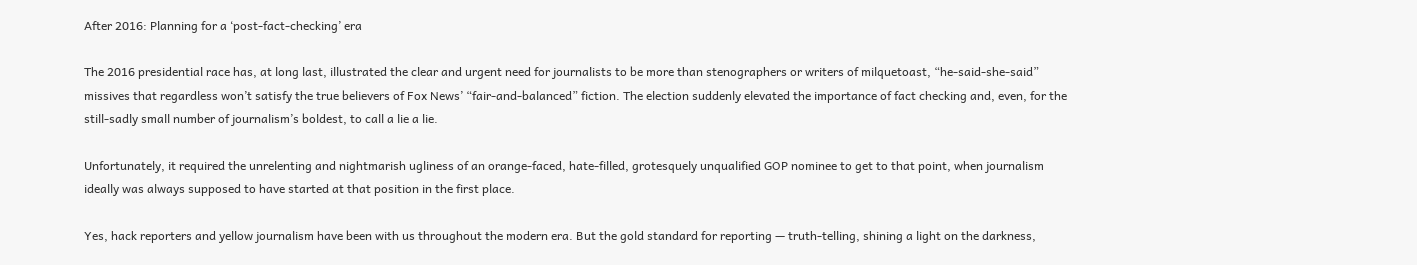After 2016: Planning for a ‘post-fact-checking’ era

The 2016 presidential race has, at long last, illustrated the clear and urgent need for journalists to be more than stenographers or writers of milquetoast, “he-said-she-said” missives that regardless won’t satisfy the true believers of Fox News’ “fair-and-balanced” fiction. The election suddenly elevated the importance of fact checking and, even, for the still-sadly small number of journalism’s boldest, to call a lie a lie.

Unfortunately, it required the unrelenting and nightmarish ugliness of an orange-faced, hate-filled, grotesquely unqualified GOP nominee to get to that point, when journalism ideally was always supposed to have started at that position in the first place.

Yes, hack reporters and yellow journalism have been with us throughout the modern era. But the gold standard for reporting — truth-telling, shining a light on the darkness,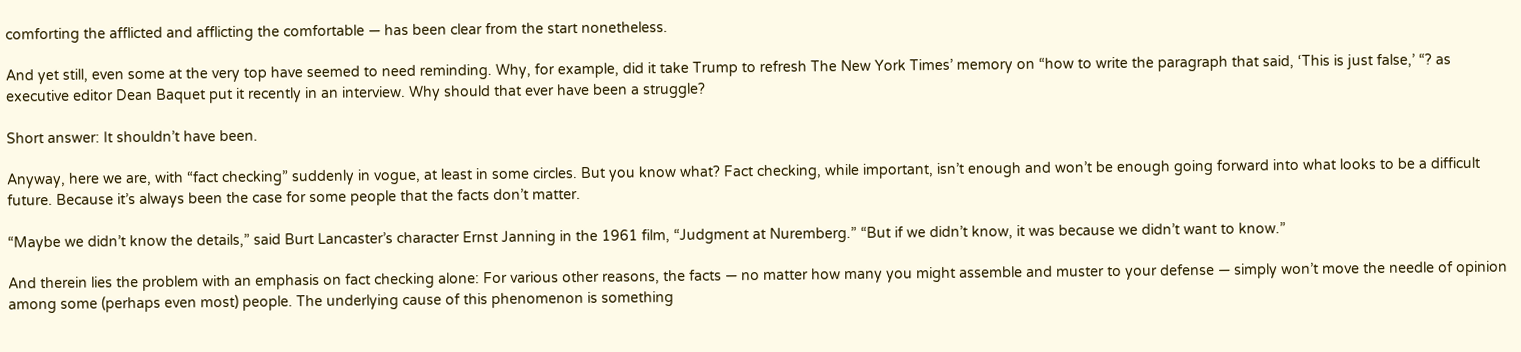comforting the afflicted and afflicting the comfortable — has been clear from the start nonetheless.

And yet still, even some at the very top have seemed to need reminding. Why, for example, did it take Trump to refresh The New York Times’ memory on “how to write the paragraph that said, ‘This is just false,’ “? as executive editor Dean Baquet put it recently in an interview. Why should that ever have been a struggle?

Short answer: It shouldn’t have been.

Anyway, here we are, with “fact checking” suddenly in vogue, at least in some circles. But you know what? Fact checking, while important, isn’t enough and won’t be enough going forward into what looks to be a difficult future. Because it’s always been the case for some people that the facts don’t matter.

“Maybe we didn’t know the details,” said Burt Lancaster’s character Ernst Janning in the 1961 film, “Judgment at Nuremberg.” “But if we didn’t know, it was because we didn’t want to know.”

And therein lies the problem with an emphasis on fact checking alone: For various other reasons, the facts — no matter how many you might assemble and muster to your defense — simply won’t move the needle of opinion among some (perhaps even most) people. The underlying cause of this phenomenon is something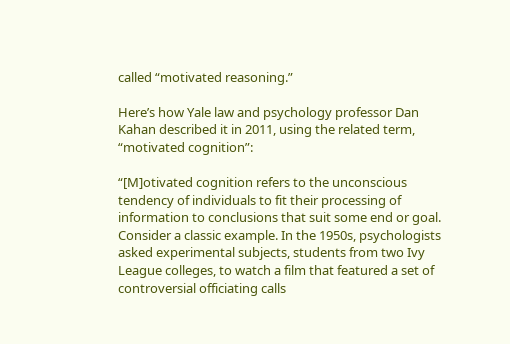called “motivated reasoning.”

Here’s how Yale law and psychology professor Dan Kahan described it in 2011, using the related term, “motivated cognition”:

“[M]otivated cognition refers to the unconscious tendency of individuals to fit their processing of information to conclusions that suit some end or goal. Consider a classic example. In the 1950s, psychologists asked experimental subjects, students from two Ivy League colleges, to watch a film that featured a set of controversial officiating calls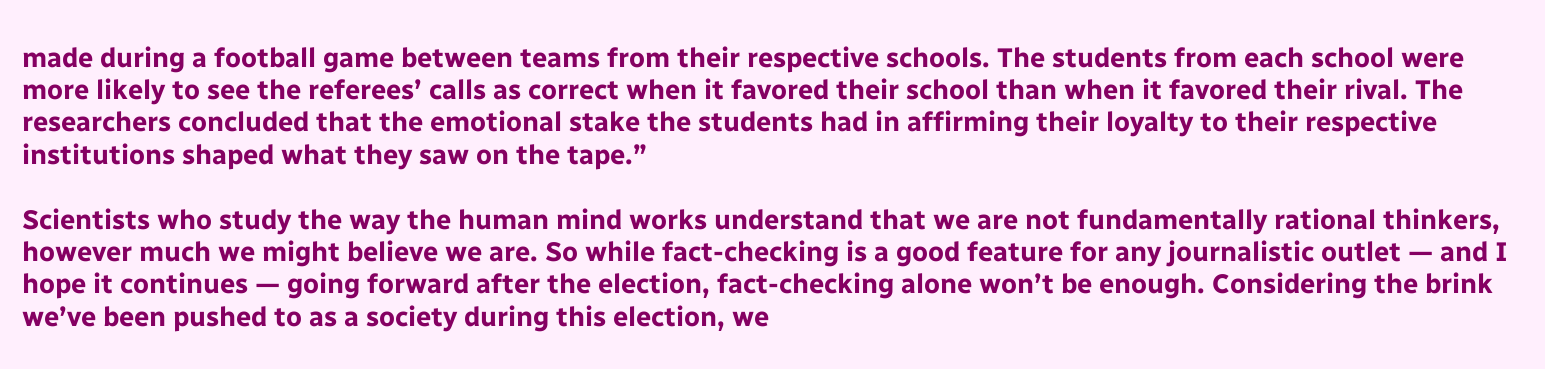made during a football game between teams from their respective schools. The students from each school were more likely to see the referees’ calls as correct when it favored their school than when it favored their rival. The researchers concluded that the emotional stake the students had in affirming their loyalty to their respective institutions shaped what they saw on the tape.”

Scientists who study the way the human mind works understand that we are not fundamentally rational thinkers, however much we might believe we are. So while fact-checking is a good feature for any journalistic outlet — and I hope it continues — going forward after the election, fact-checking alone won’t be enough. Considering the brink we’ve been pushed to as a society during this election, we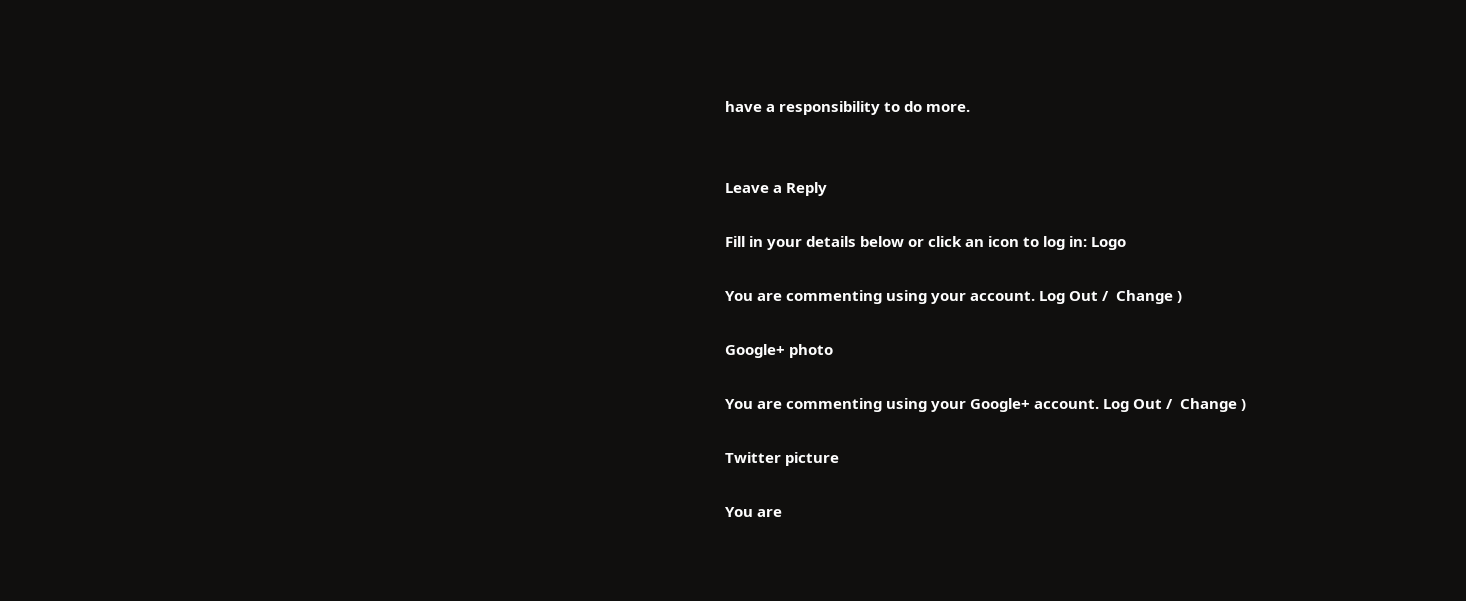have a responsibility to do more.


Leave a Reply

Fill in your details below or click an icon to log in: Logo

You are commenting using your account. Log Out /  Change )

Google+ photo

You are commenting using your Google+ account. Log Out /  Change )

Twitter picture

You are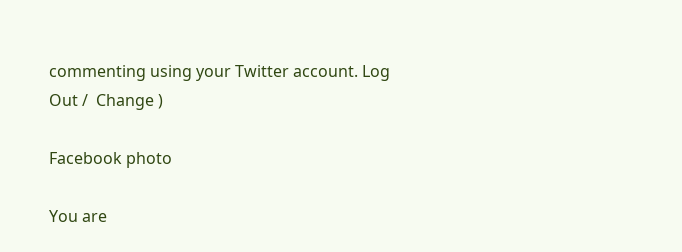commenting using your Twitter account. Log Out /  Change )

Facebook photo

You are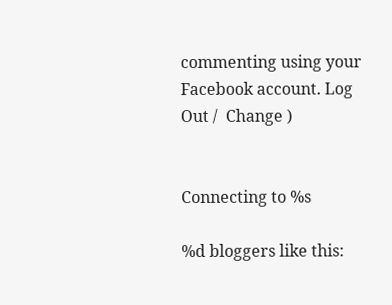commenting using your Facebook account. Log Out /  Change )


Connecting to %s

%d bloggers like this: